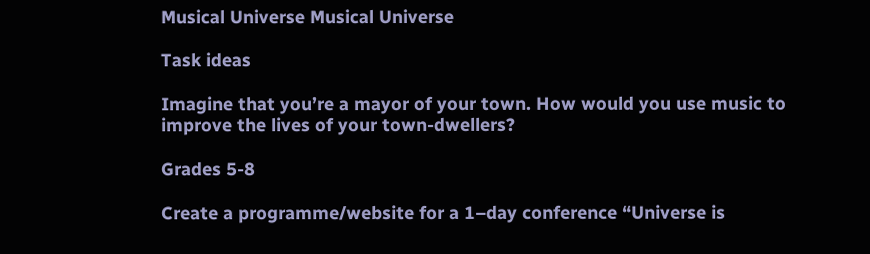Musical Universe Musical Universe

Task ideas

Imagine that you’re a mayor of your town. How would you use music to improve the lives of your town-dwellers?

Grades 5-8

Create a programme/website for a 1–day conference “Universe is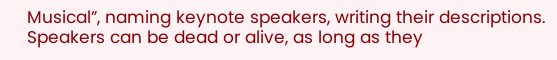Musical”, naming keynote speakers, writing their descriptions. Speakers can be dead or alive, as long as they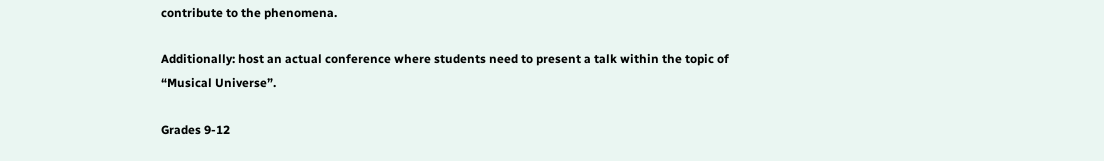contribute to the phenomena.

Additionally: host an actual conference where students need to present a talk within the topic of “Musical Universe”.

Grades 9-12